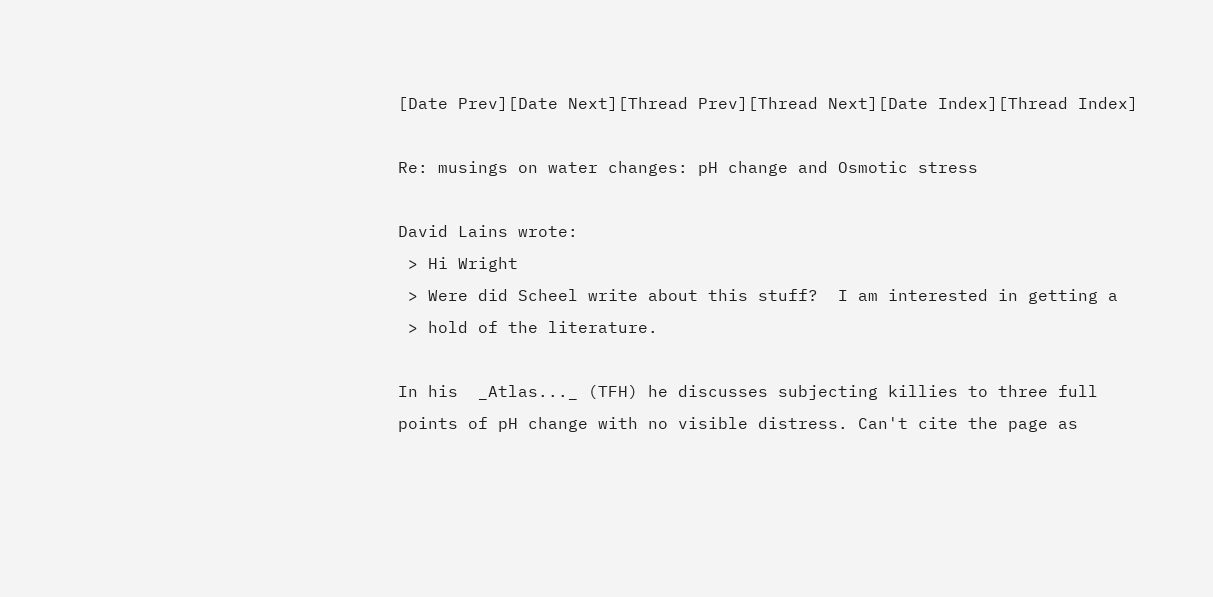[Date Prev][Date Next][Thread Prev][Thread Next][Date Index][Thread Index]

Re: musings on water changes: pH change and Osmotic stress

David Lains wrote:
 > Hi Wright
 > Were did Scheel write about this stuff?  I am interested in getting a
 > hold of the literature.

In his  _Atlas..._ (TFH) he discusses subjecting killies to three full
points of pH change with no visible distress. Can't cite the page as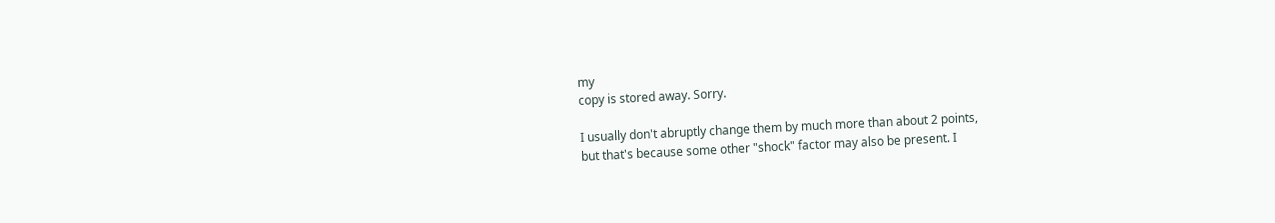my
copy is stored away. Sorry.

I usually don't abruptly change them by much more than about 2 points,
but that's because some other "shock" factor may also be present. I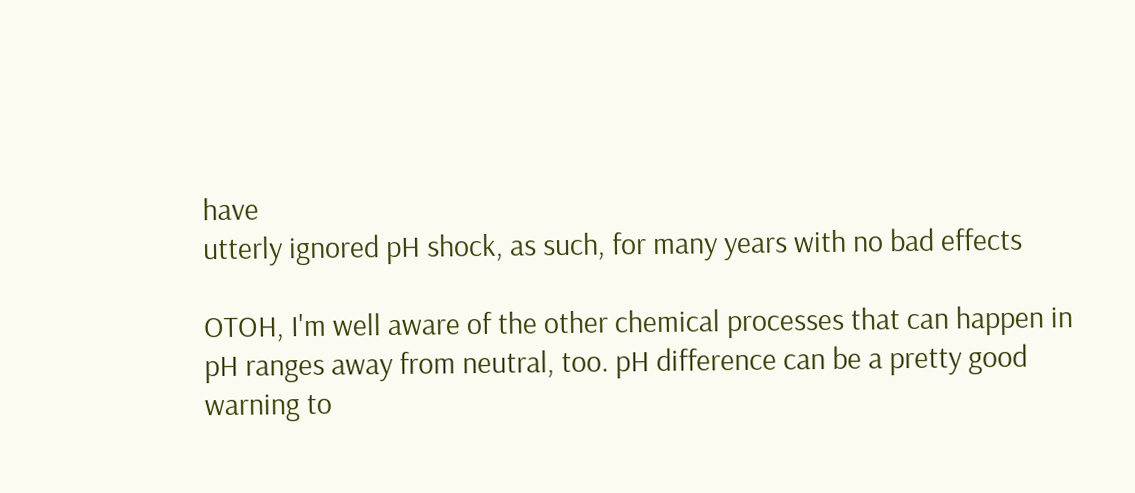have
utterly ignored pH shock, as such, for many years with no bad effects

OTOH, I'm well aware of the other chemical processes that can happen in
pH ranges away from neutral, too. pH difference can be a pretty good
warning to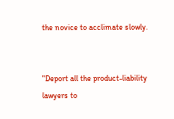the novice to acclimate slowly.


"Deport all the product-liability lawyers to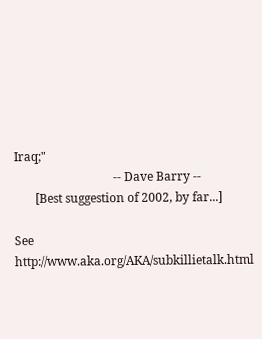Iraq;"
                                 -- Dave Barry --
       [Best suggestion of 2002, by far...]

See http://www.aka.org/AKA/subkillietalk.html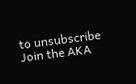to unsubscribe
Join the AKA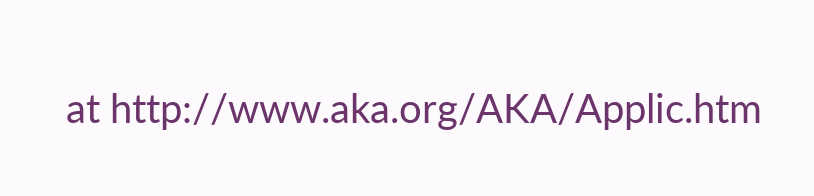at http://www.aka.org/AKA/Applic.htm